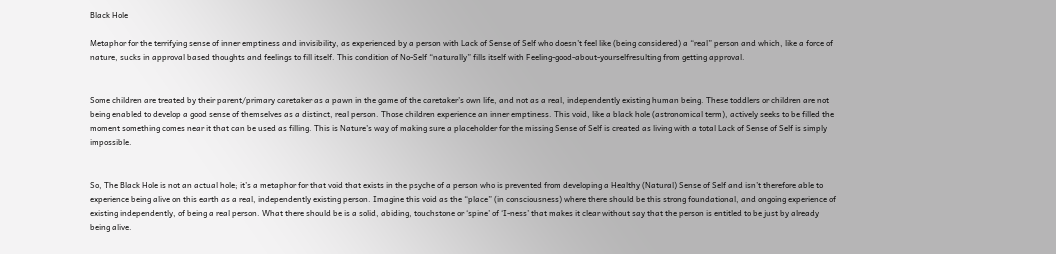Black Hole

Metaphor for the terrifying sense of inner emptiness and invisibility, as experienced by a person with Lack of Sense of Self who doesn’t feel like (being considered) a “real” person and which, like a force of nature, sucks in approval based thoughts and feelings to fill itself. This condition of No-Self “naturally” fills itself with Feeling-good-about-yourselfresulting from getting approval.


Some children are treated by their parent/primary caretaker as a pawn in the game of the caretaker’s own life, and not as a real, independently existing human being. These toddlers or children are not being enabled to develop a good sense of themselves as a distinct, real person. Those children experience an inner emptiness. This void, like a black hole (astronomical term), actively seeks to be filled the moment something comes near it that can be used as filling. This is Nature’s way of making sure a placeholder for the missing Sense of Self is created as living with a total Lack of Sense of Self is simply impossible.


So, The Black Hole is not an actual hole; it’s a metaphor for that void that exists in the psyche of a person who is prevented from developing a Healthy (Natural) Sense of Self and isn’t therefore able to experience being alive on this earth as a real, independently existing person. Imagine this void as the “place” (in consciousness) where there should be this strong foundational, and ongoing experience of existing independently, of being a real person. What there should be is a solid, abiding, touchstone or ‘spine’ of ‘I-ness’ that makes it clear without say that the person is entitled to be just by already being alive.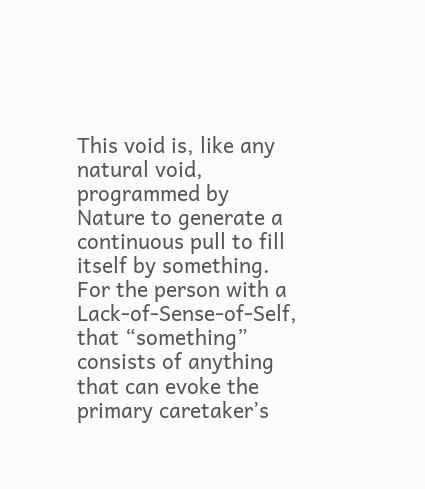This void is, like any natural void, programmed by Nature to generate a continuous pull to fill itself by something. For the person with a Lack-of-Sense-of-Self, that “something” consists of anything that can evoke the primary caretaker’s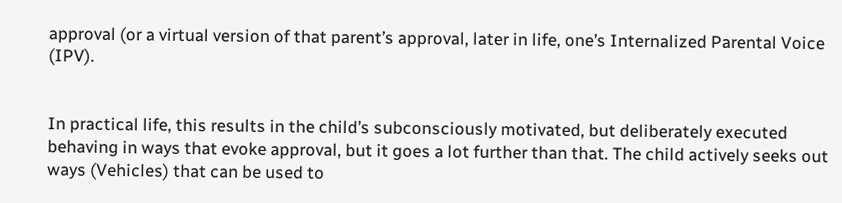approval (or a virtual version of that parent’s approval, later in life, one’s Internalized Parental Voice (IPV).


In practical life, this results in the child’s subconsciously motivated, but deliberately executed behaving in ways that evoke approval, but it goes a lot further than that. The child actively seeks out ways (Vehicles) that can be used to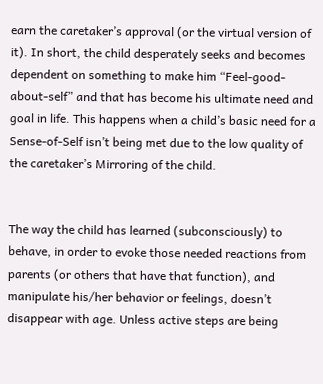earn the caretaker’s approval (or the virtual version of it). In short, the child desperately seeks and becomes dependent on something to make him “Feel-good-about-self” and that has become his ultimate need and goal in life. This happens when a child’s basic need for a Sense-of-Self isn’t being met due to the low quality of the caretaker’s Mirroring of the child.


The way the child has learned (subconsciously) to behave, in order to evoke those needed reactions from parents (or others that have that function), and manipulate his/her behavior or feelings, doesn’t disappear with age. Unless active steps are being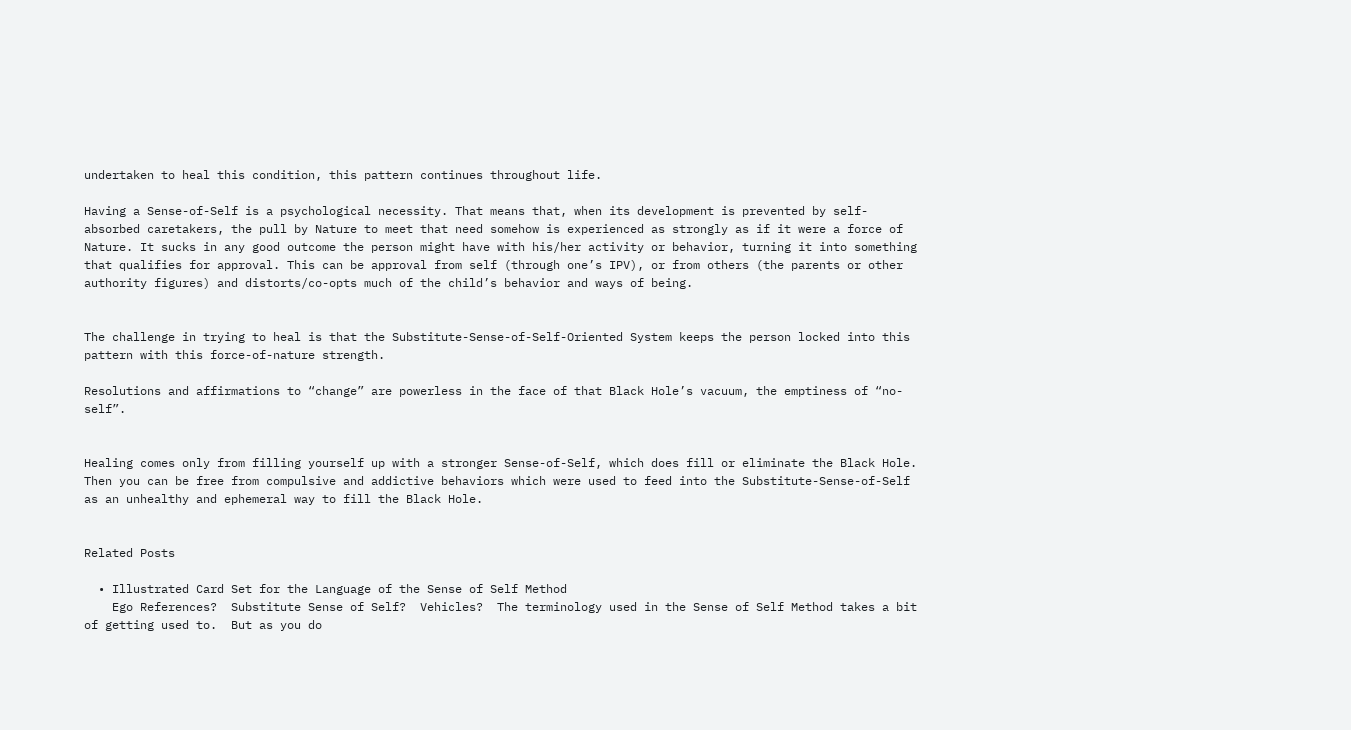undertaken to heal this condition, this pattern continues throughout life.

Having a Sense-of-Self is a psychological necessity. That means that, when its development is prevented by self-absorbed caretakers, the pull by Nature to meet that need somehow is experienced as strongly as if it were a force of Nature. It sucks in any good outcome the person might have with his/her activity or behavior, turning it into something that qualifies for approval. This can be approval from self (through one’s IPV), or from others (the parents or other authority figures) and distorts/co-opts much of the child’s behavior and ways of being.


The challenge in trying to heal is that the Substitute-Sense-of-Self-Oriented System keeps the person locked into this pattern with this force-of-nature strength.

Resolutions and affirmations to “change” are powerless in the face of that Black Hole’s vacuum, the emptiness of “no-self”.


Healing comes only from filling yourself up with a stronger Sense-of-Self, which does fill or eliminate the Black Hole. Then you can be free from compulsive and addictive behaviors which were used to feed into the Substitute-Sense-of-Self as an unhealthy and ephemeral way to fill the Black Hole.


Related Posts

  • Illustrated Card Set for the Language of the Sense of Self Method
    Ego References?  Substitute Sense of Self?  Vehicles?  The terminology used in the Sense of Self Method takes a bit of getting used to.  But as you do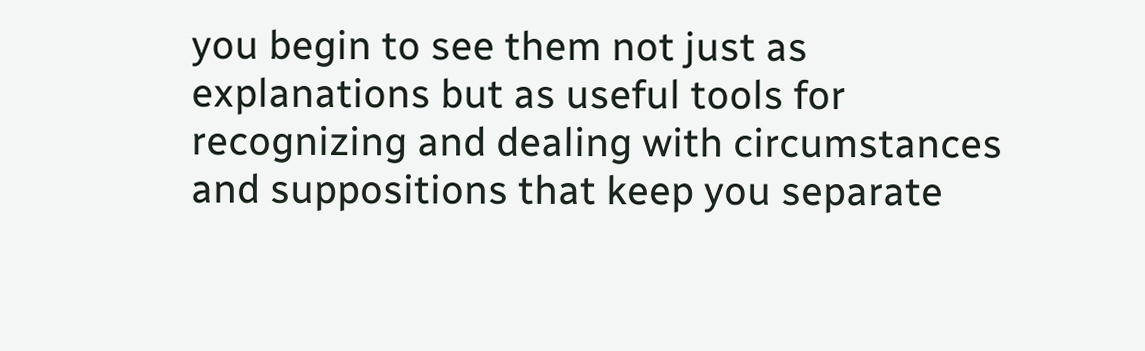you begin to see them not just as explanations but as useful tools for recognizing and dealing with circumstances and suppositions that keep you separate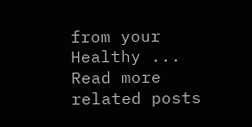from your Healthy ...
Read more related posts